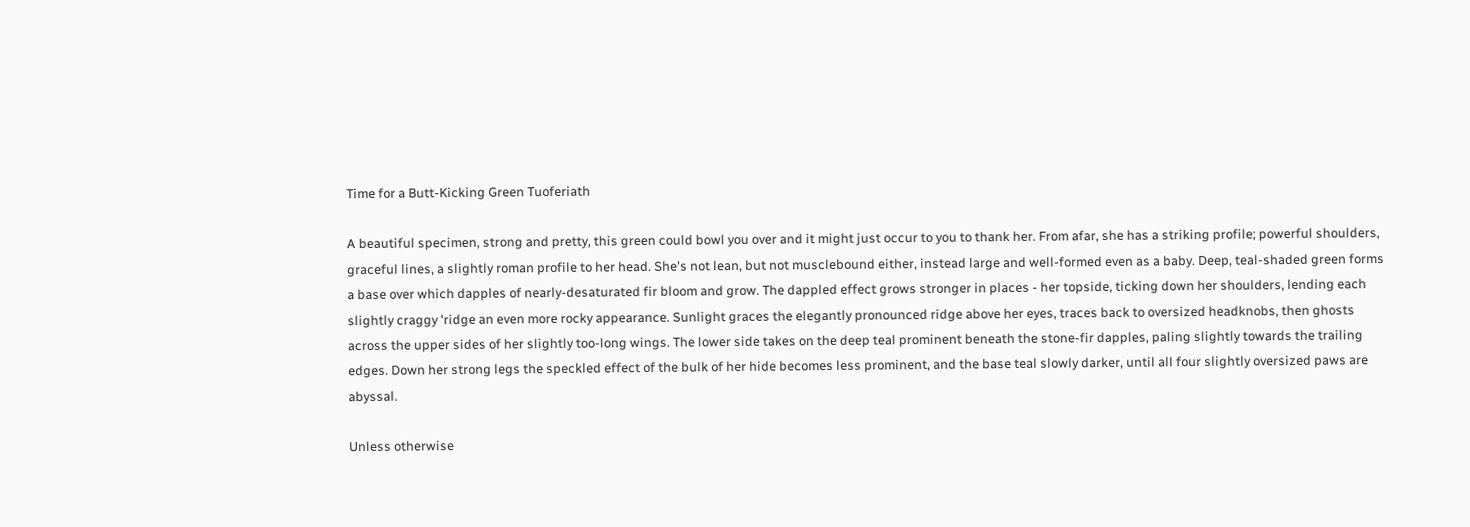Time for a Butt-Kicking Green Tuoferiath

A beautiful specimen, strong and pretty, this green could bowl you over and it might just occur to you to thank her. From afar, she has a striking profile; powerful shoulders, graceful lines, a slightly roman profile to her head. She's not lean, but not musclebound either, instead large and well-formed even as a baby. Deep, teal-shaded green forms a base over which dapples of nearly-desaturated fir bloom and grow. The dappled effect grows stronger in places - her topside, ticking down her shoulders, lending each slightly craggy 'ridge an even more rocky appearance. Sunlight graces the elegantly pronounced ridge above her eyes, traces back to oversized headknobs, then ghosts across the upper sides of her slightly too-long wings. The lower side takes on the deep teal prominent beneath the stone-fir dapples, paling slightly towards the trailing edges. Down her strong legs the speckled effect of the bulk of her hide becomes less prominent, and the base teal slowly darker, until all four slightly oversized paws are abyssal.

Unless otherwise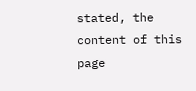stated, the content of this page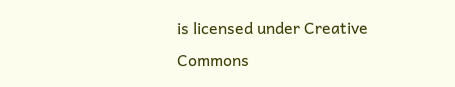is licensed under Creative Commons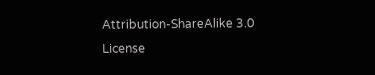Attribution-ShareAlike 3.0 License